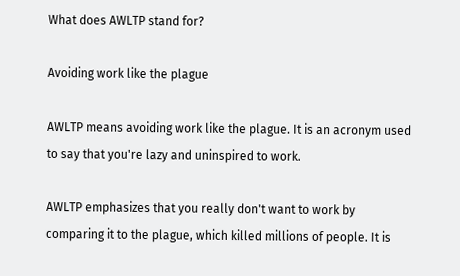What does AWLTP stand for?

Avoiding work like the plague

AWLTP means avoiding work like the plague. It is an acronym used to say that you're lazy and uninspired to work.

AWLTP emphasizes that you really don't want to work by comparing it to the plague, which killed millions of people. It is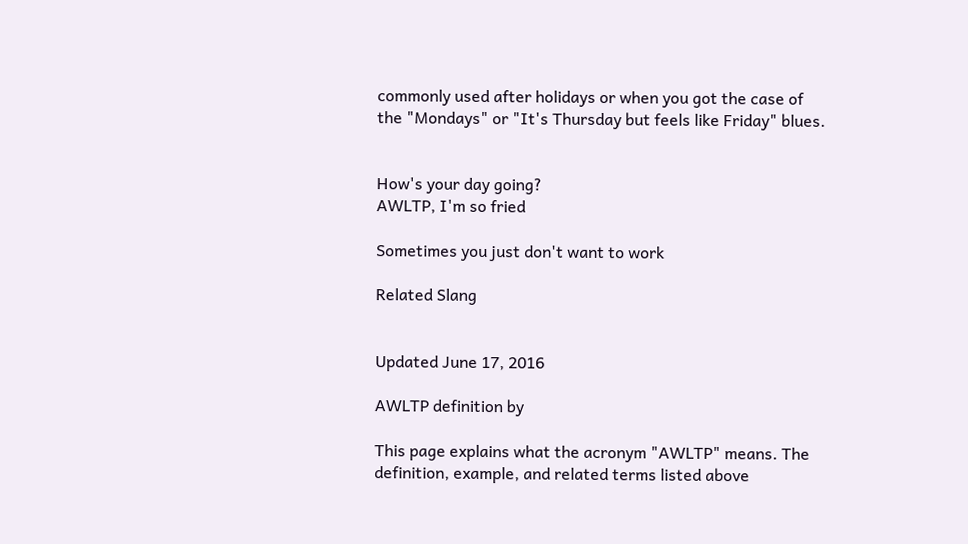commonly used after holidays or when you got the case of the "Mondays" or "It's Thursday but feels like Friday" blues.


How's your day going?
AWLTP, I'm so fried

Sometimes you just don't want to work

Related Slang


Updated June 17, 2016

AWLTP definition by

This page explains what the acronym "AWLTP" means. The definition, example, and related terms listed above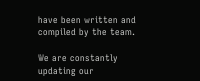have been written and compiled by the team.

We are constantly updating our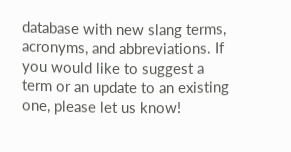database with new slang terms, acronyms, and abbreviations. If you would like to suggest a term or an update to an existing one, please let us know!